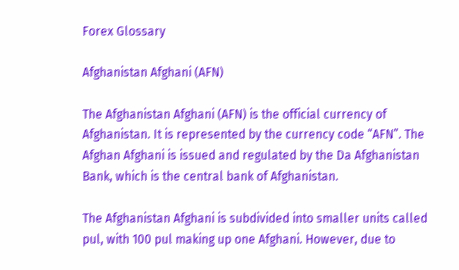Forex Glossary

Afghanistan Afghani (AFN)

The Afghanistan Afghani (AFN) is the official currency of Afghanistan. It is represented by the currency code “AFN”. The Afghan Afghani is issued and regulated by the Da Afghanistan Bank, which is the central bank of Afghanistan.

The Afghanistan Afghani is subdivided into smaller units called pul, with 100 pul making up one Afghani. However, due to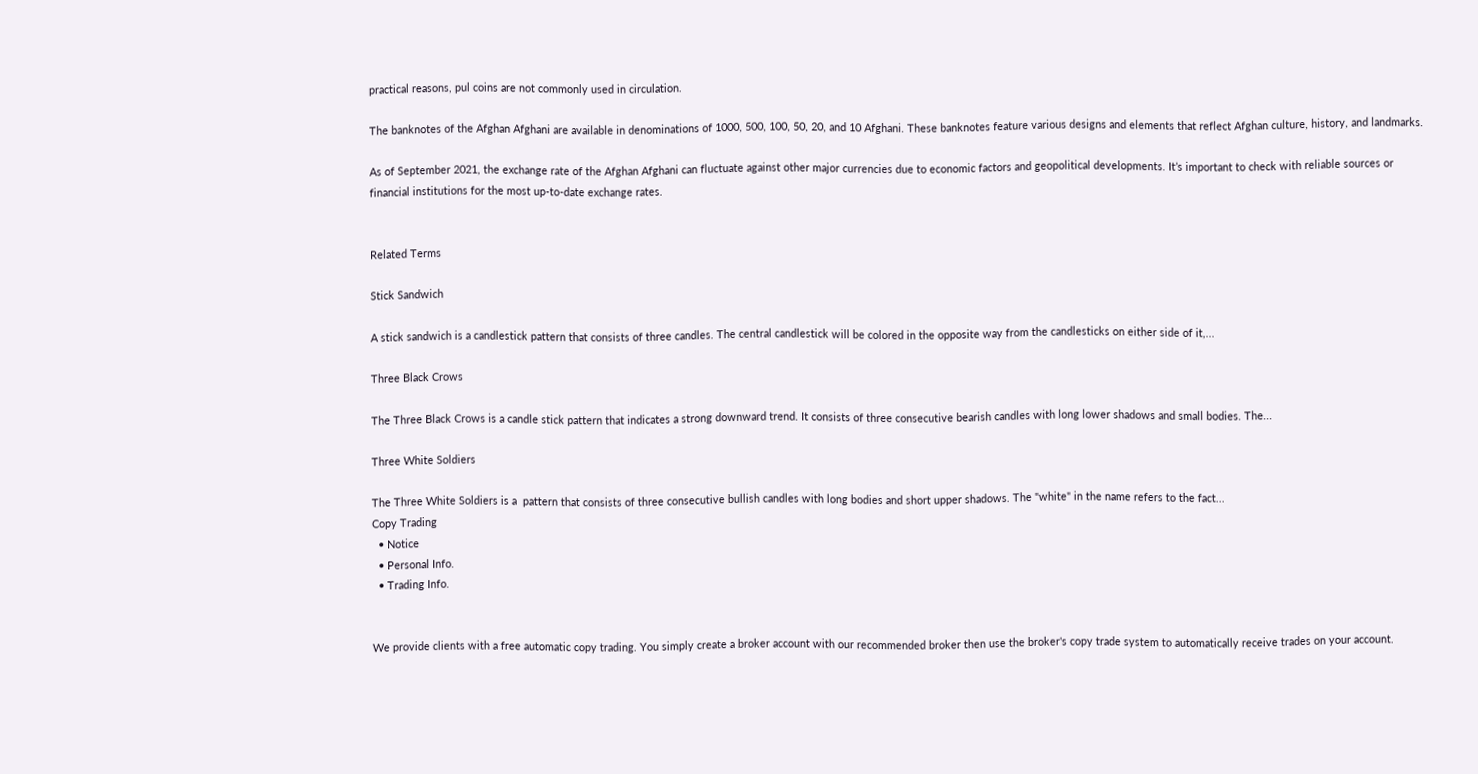practical reasons, pul coins are not commonly used in circulation.

The banknotes of the Afghan Afghani are available in denominations of 1000, 500, 100, 50, 20, and 10 Afghani. These banknotes feature various designs and elements that reflect Afghan culture, history, and landmarks.

As of September 2021, the exchange rate of the Afghan Afghani can fluctuate against other major currencies due to economic factors and geopolitical developments. It’s important to check with reliable sources or financial institutions for the most up-to-date exchange rates.


Related Terms

Stick Sandwich

A stick sandwich is a candlestick pattern that consists of three candles. The central candlestick will be colored in the opposite way from the candlesticks on either side of it,...

Three Black Crows

The Three Black Crows is a candle stick pattern that indicates a strong downward trend. It consists of three consecutive bearish candles with long lower shadows and small bodies. The...

Three White Soldiers

The Three White Soldiers is a  pattern that consists of three consecutive bullish candles with long bodies and short upper shadows. The "white" in the name refers to the fact...
Copy Trading
  • Notice
  • Personal Info.
  • Trading Info.


We provide clients with a free automatic copy trading. You simply create a broker account with our recommended broker then use the broker's copy trade system to automatically receive trades on your account.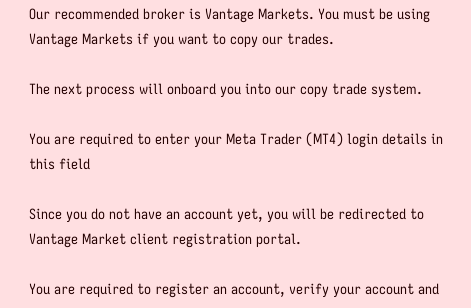Our recommended broker is Vantage Markets. You must be using Vantage Markets if you want to copy our trades.

The next process will onboard you into our copy trade system.

You are required to enter your Meta Trader (MT4) login details in this field

Since you do not have an account yet, you will be redirected to Vantage Market client registration portal.

You are required to register an account, verify your account and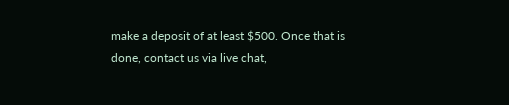make a deposit of at least $500. Once that is done, contact us via live chat,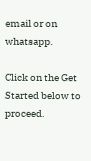email or on whatsapp.

Click on the Get Started below to proceed.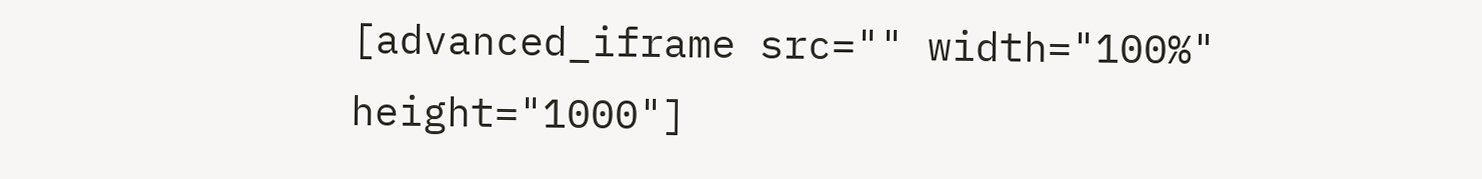[advanced_iframe src="" width="100%" height="1000"]